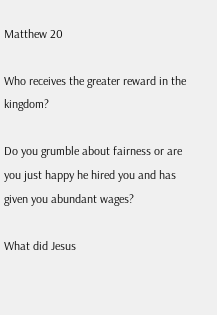Matthew 20

Who receives the greater reward in the kingdom?

Do you grumble about fairness or are you just happy he hired you and has given you abundant wages?

What did Jesus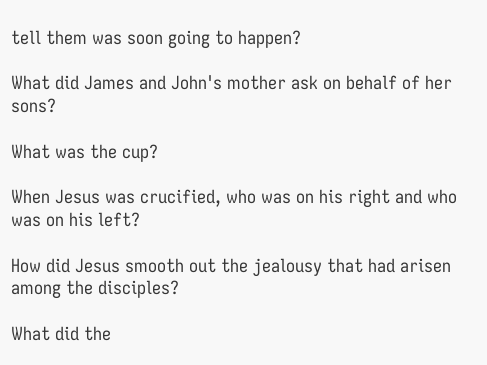tell them was soon going to happen?

What did James and John's mother ask on behalf of her sons?

What was the cup?

When Jesus was crucified, who was on his right and who was on his left?

How did Jesus smooth out the jealousy that had arisen among the disciples?

What did the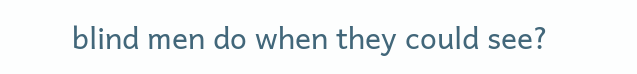blind men do when they could see?